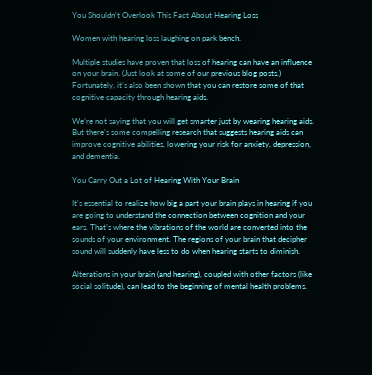You Shouldn’t Overlook This Fact About Hearing Loss

Women with hearing loss laughing on park bench.

Multiple studies have proven that loss of hearing can have an influence on your brain. (Just look at some of our previous blog posts.) Fortunately, it’s also been shown that you can restore some of that cognitive capacity through hearing aids.

We’re not saying that you will get smarter just by wearing hearing aids. But there’s some compelling research that suggests hearing aids can improve cognitive abilities, lowering your risk for anxiety, depression, and dementia.

You Carry Out a Lot of Hearing With Your Brain

It’s essential to realize how big a part your brain plays in hearing if you are going to understand the connection between cognition and your ears. That’s where the vibrations of the world are converted into the sounds of your environment. The regions of your brain that decipher sound will suddenly have less to do when hearing starts to diminish.

Alterations in your brain (and hearing), coupled with other factors (like social solitude), can lead to the beginning of mental health problems.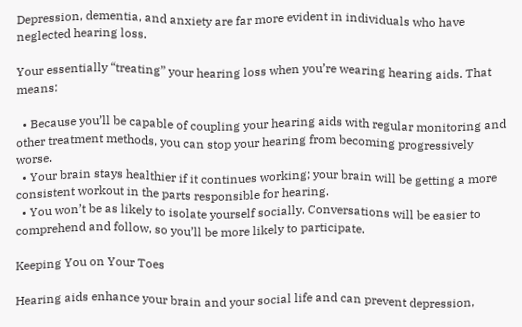Depression, dementia, and anxiety are far more evident in individuals who have neglected hearing loss.

Your essentially “treating” your hearing loss when you’re wearing hearing aids. That means:

  • Because you’ll be capable of coupling your hearing aids with regular monitoring and other treatment methods, you can stop your hearing from becoming progressively worse.
  • Your brain stays healthier if it continues working; your brain will be getting a more consistent workout in the parts responsible for hearing.
  • You won’t be as likely to isolate yourself socially. Conversations will be easier to comprehend and follow, so you’ll be more likely to participate.

Keeping You on Your Toes

Hearing aids enhance your brain and your social life and can prevent depression,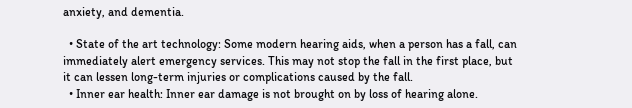anxiety, and dementia.

  • State of the art technology: Some modern hearing aids, when a person has a fall, can immediately alert emergency services. This may not stop the fall in the first place, but it can lessen long-term injuries or complications caused by the fall.
  • Inner ear health: Inner ear damage is not brought on by loss of hearing alone.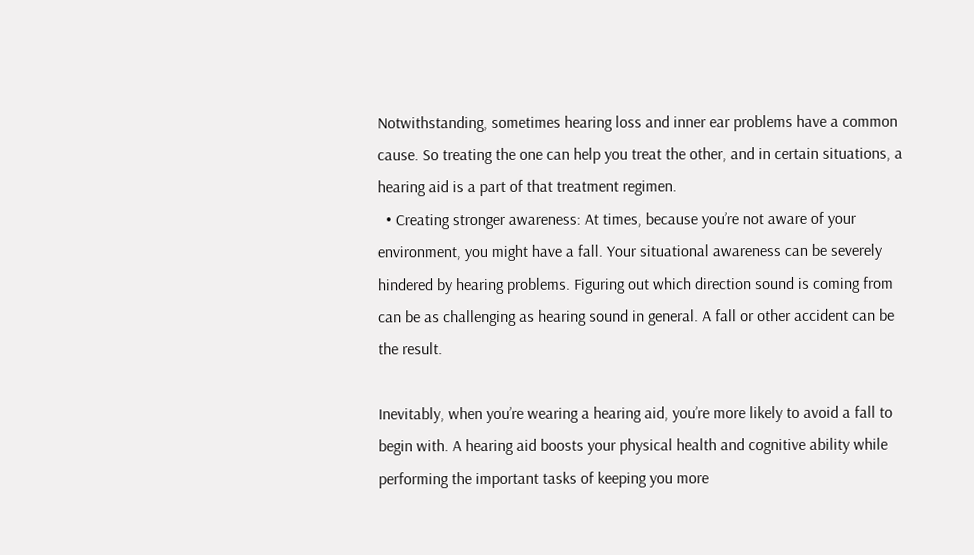Notwithstanding, sometimes hearing loss and inner ear problems have a common cause. So treating the one can help you treat the other, and in certain situations, a hearing aid is a part of that treatment regimen.
  • Creating stronger awareness: At times, because you’re not aware of your environment, you might have a fall. Your situational awareness can be severely hindered by hearing problems. Figuring out which direction sound is coming from can be as challenging as hearing sound in general. A fall or other accident can be the result.

Inevitably, when you’re wearing a hearing aid, you’re more likely to avoid a fall to begin with. A hearing aid boosts your physical health and cognitive ability while performing the important tasks of keeping you more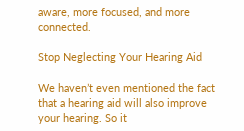aware, more focused, and more connected.

Stop Neglecting Your Hearing Aid

We haven’t even mentioned the fact that a hearing aid will also improve your hearing. So it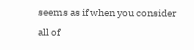seems as if when you consider all of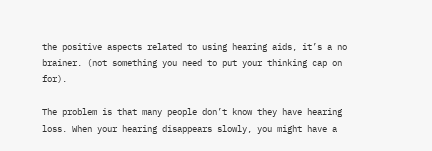the positive aspects related to using hearing aids, it’s a no brainer. (not something you need to put your thinking cap on for).

The problem is that many people don’t know they have hearing loss. When your hearing disappears slowly, you might have a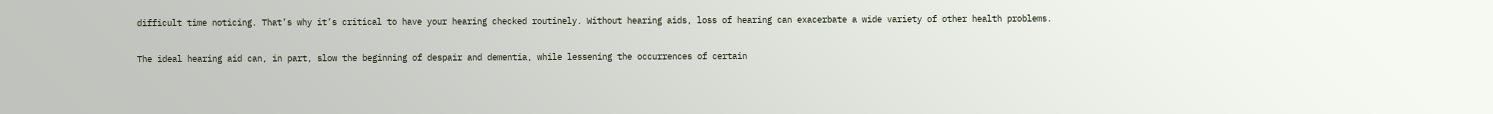difficult time noticing. That’s why it’s critical to have your hearing checked routinely. Without hearing aids, loss of hearing can exacerbate a wide variety of other health problems.

The ideal hearing aid can, in part, slow the beginning of despair and dementia, while lessening the occurrences of certain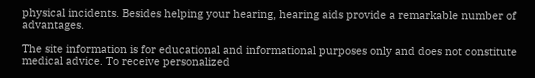physical incidents. Besides helping your hearing, hearing aids provide a remarkable number of advantages.

The site information is for educational and informational purposes only and does not constitute medical advice. To receive personalized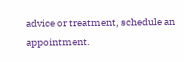advice or treatment, schedule an appointment.